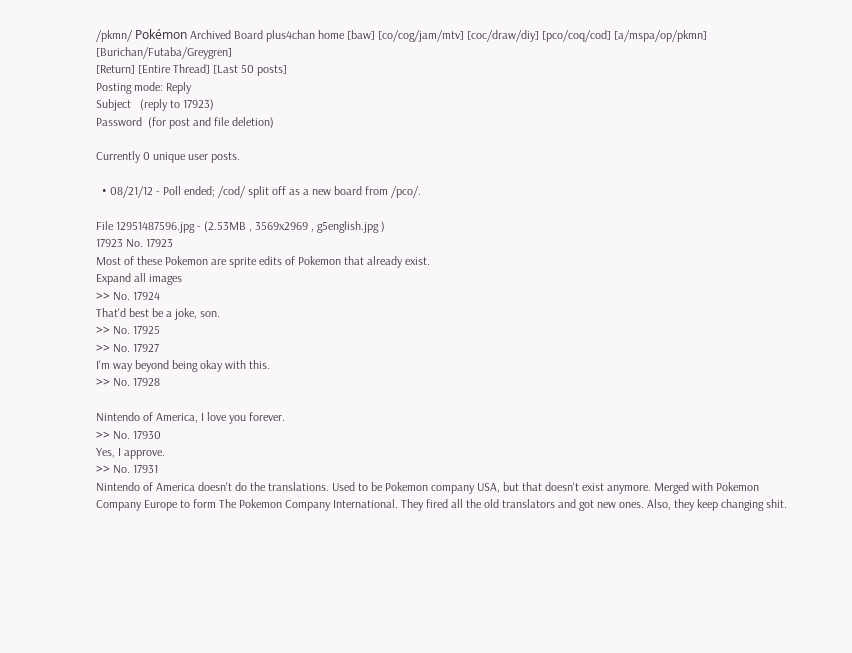/pkmn/ Pokémon Archived Board plus4chan home [baw] [co/cog/jam/mtv] [coc/draw/diy] [pco/coq/cod] [a/mspa/op/pkmn] [Burichan/Futaba/Greygren]
[Return] [Entire Thread] [Last 50 posts]
Posting mode: Reply
Subject   (reply to 17923)
Password  (for post and file deletion)

Currently 0 unique user posts.

  • 08/21/12 - Poll ended; /cod/ split off as a new board from /pco/.

File 12951487596.jpg - (2.53MB , 3569x2969 , g5english.jpg )
17923 No. 17923
Most of these Pokemon are sprite edits of Pokemon that already exist.
Expand all images
>> No. 17924
That'd best be a joke, son.
>> No. 17925
>> No. 17927
I'm way beyond being okay with this.
>> No. 17928

Nintendo of America, I love you forever.
>> No. 17930
Yes, I approve.
>> No. 17931
Nintendo of America doesn't do the translations. Used to be Pokemon company USA, but that doesn't exist anymore. Merged with Pokemon Company Europe to form The Pokemon Company International. They fired all the old translators and got new ones. Also, they keep changing shit.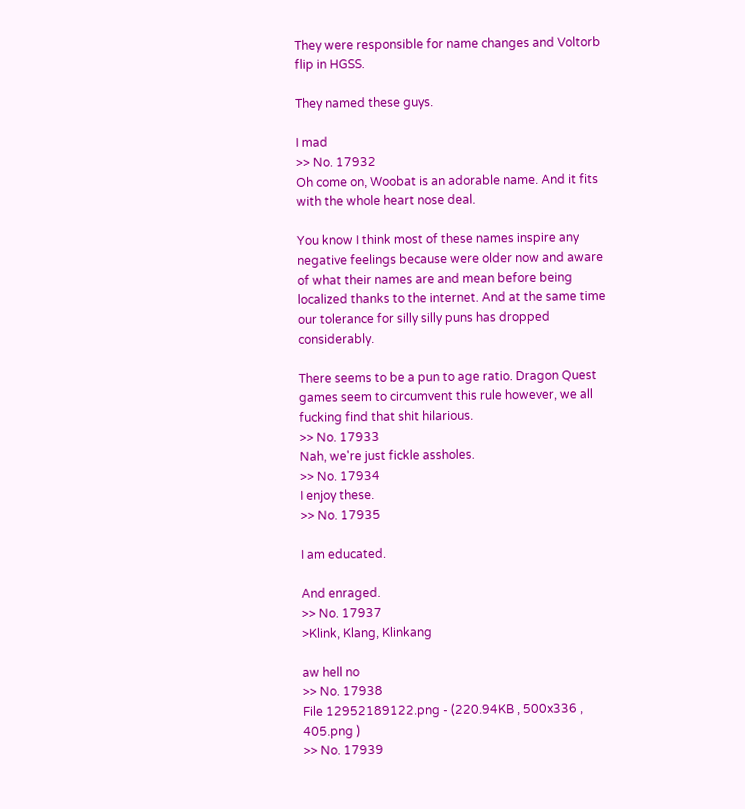They were responsible for name changes and Voltorb flip in HGSS.

They named these guys.

I mad
>> No. 17932
Oh come on, Woobat is an adorable name. And it fits with the whole heart nose deal.

You know I think most of these names inspire any negative feelings because were older now and aware of what their names are and mean before being localized thanks to the internet. And at the same time our tolerance for silly silly puns has dropped considerably.

There seems to be a pun to age ratio. Dragon Quest games seem to circumvent this rule however, we all fucking find that shit hilarious.
>> No. 17933
Nah, we're just fickle assholes.
>> No. 17934
I enjoy these.
>> No. 17935

I am educated.

And enraged.
>> No. 17937
>Klink, Klang, Klinkang

aw hell no
>> No. 17938
File 12952189122.png - (220.94KB , 500x336 , 405.png )
>> No. 17939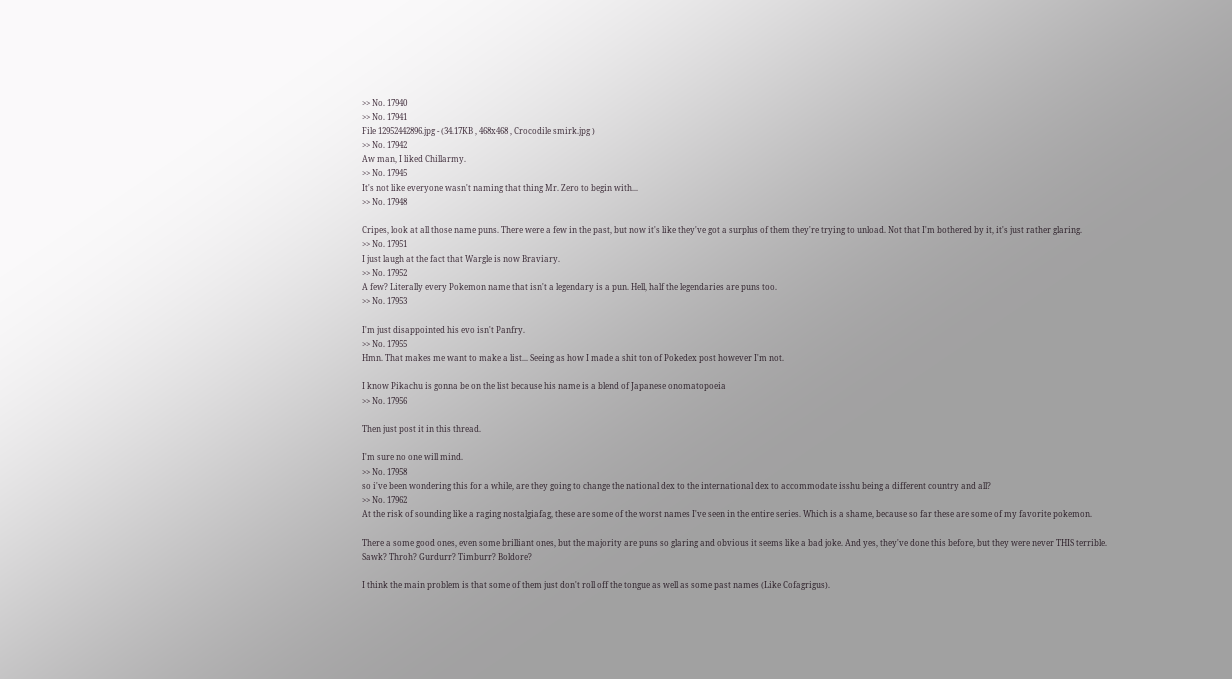>> No. 17940
>> No. 17941
File 12952442896.jpg - (34.17KB , 468x468 , Crocodile smirk.jpg )
>> No. 17942
Aw man, I liked Chillarmy.
>> No. 17945
It's not like everyone wasn't naming that thing Mr. Zero to begin with...
>> No. 17948

Cripes, look at all those name puns. There were a few in the past, but now it's like they've got a surplus of them they're trying to unload. Not that I'm bothered by it, it's just rather glaring.
>> No. 17951
I just laugh at the fact that Wargle is now Braviary.
>> No. 17952
A few? Literally every Pokemon name that isn't a legendary is a pun. Hell, half the legendaries are puns too.
>> No. 17953

I'm just disappointed his evo isn't Panfry.
>> No. 17955
Hmn. That makes me want to make a list... Seeing as how I made a shit ton of Pokedex post however I'm not.

I know Pikachu is gonna be on the list because his name is a blend of Japanese onomatopoeia
>> No. 17956

Then just post it in this thread.

I'm sure no one will mind.
>> No. 17958
so i've been wondering this for a while, are they going to change the national dex to the international dex to accommodate isshu being a different country and all?
>> No. 17962
At the risk of sounding like a raging nostalgiafag, these are some of the worst names I've seen in the entire series. Which is a shame, because so far these are some of my favorite pokemon.

There a some good ones, even some brilliant ones, but the majority are puns so glaring and obvious it seems like a bad joke. And yes, they've done this before, but they were never THIS terrible.
Sawk? Throh? Gurdurr? Timburr? Boldore?

I think the main problem is that some of them just don't roll off the tongue as well as some past names (Like Cofagrigus).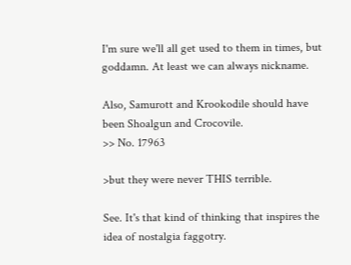I'm sure we'll all get used to them in times, but goddamn. At least we can always nickname.

Also, Samurott and Krookodile should have been Shoalgun and Crocovile.
>> No. 17963

>but they were never THIS terrible.

See. It's that kind of thinking that inspires the idea of nostalgia faggotry.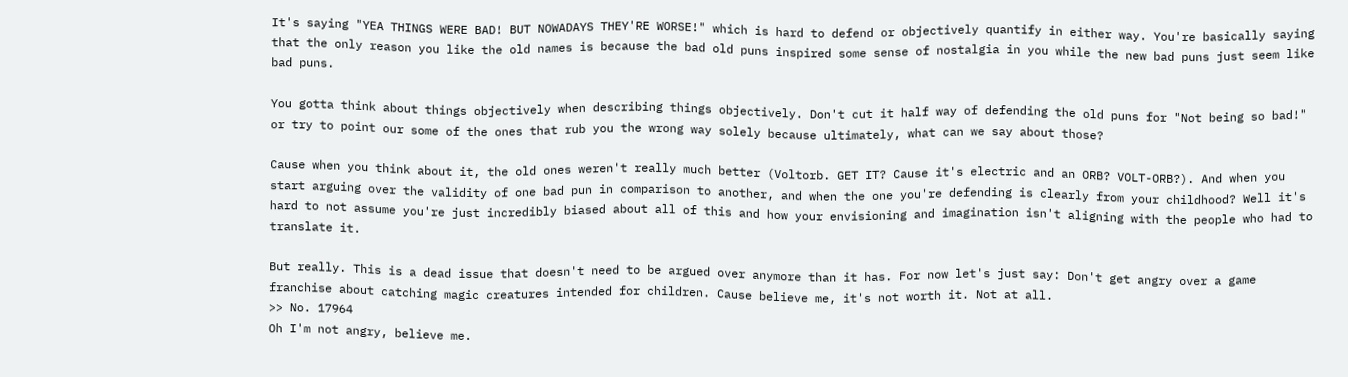It's saying "YEA THINGS WERE BAD! BUT NOWADAYS THEY'RE WORSE!" which is hard to defend or objectively quantify in either way. You're basically saying that the only reason you like the old names is because the bad old puns inspired some sense of nostalgia in you while the new bad puns just seem like bad puns.

You gotta think about things objectively when describing things objectively. Don't cut it half way of defending the old puns for "Not being so bad!" or try to point our some of the ones that rub you the wrong way solely because ultimately, what can we say about those?

Cause when you think about it, the old ones weren't really much better (Voltorb. GET IT? Cause it's electric and an ORB? VOLT-ORB?). And when you start arguing over the validity of one bad pun in comparison to another, and when the one you're defending is clearly from your childhood? Well it's hard to not assume you're just incredibly biased about all of this and how your envisioning and imagination isn't aligning with the people who had to translate it.

But really. This is a dead issue that doesn't need to be argued over anymore than it has. For now let's just say: Don't get angry over a game franchise about catching magic creatures intended for children. Cause believe me, it's not worth it. Not at all.
>> No. 17964
Oh I'm not angry, believe me.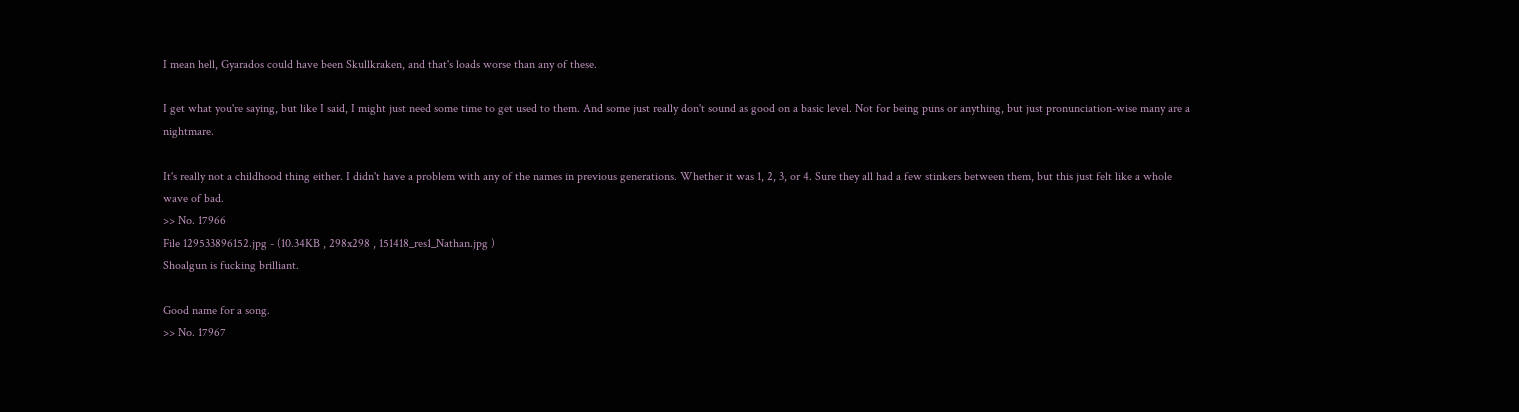I mean hell, Gyarados could have been Skullkraken, and that's loads worse than any of these.

I get what you're saying, but like I said, I might just need some time to get used to them. And some just really don't sound as good on a basic level. Not for being puns or anything, but just pronunciation-wise many are a nightmare.

It's really not a childhood thing either. I didn't have a problem with any of the names in previous generations. Whether it was 1, 2, 3, or 4. Sure they all had a few stinkers between them, but this just felt like a whole wave of bad.
>> No. 17966
File 129533896152.jpg - (10.34KB , 298x298 , 151418_res1_Nathan.jpg )
Shoalgun is fucking brilliant.

Good name for a song.
>> No. 17967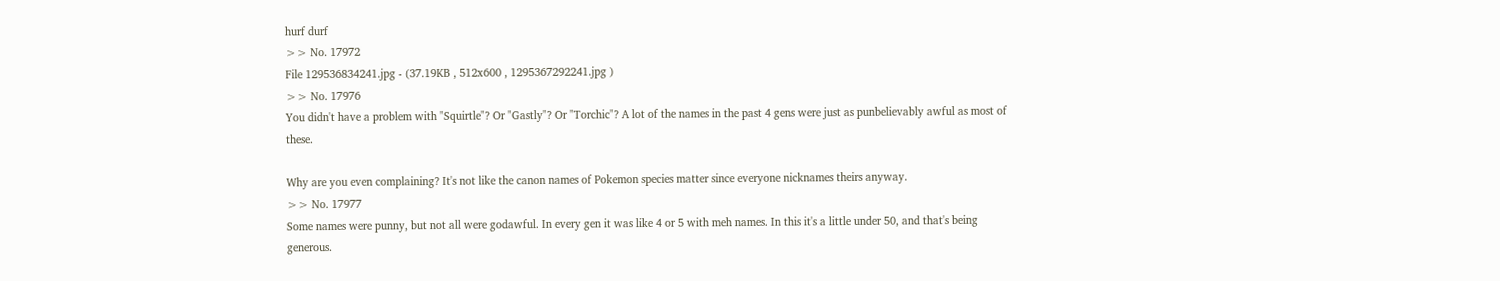hurf durf
>> No. 17972
File 129536834241.jpg - (37.19KB , 512x600 , 1295367292241.jpg )
>> No. 17976
You didn't have a problem with "Squirtle"? Or "Gastly"? Or "Torchic"? A lot of the names in the past 4 gens were just as punbelievably awful as most of these.

Why are you even complaining? It's not like the canon names of Pokemon species matter since everyone nicknames theirs anyway.
>> No. 17977
Some names were punny, but not all were godawful. In every gen it was like 4 or 5 with meh names. In this it's a little under 50, and that's being generous.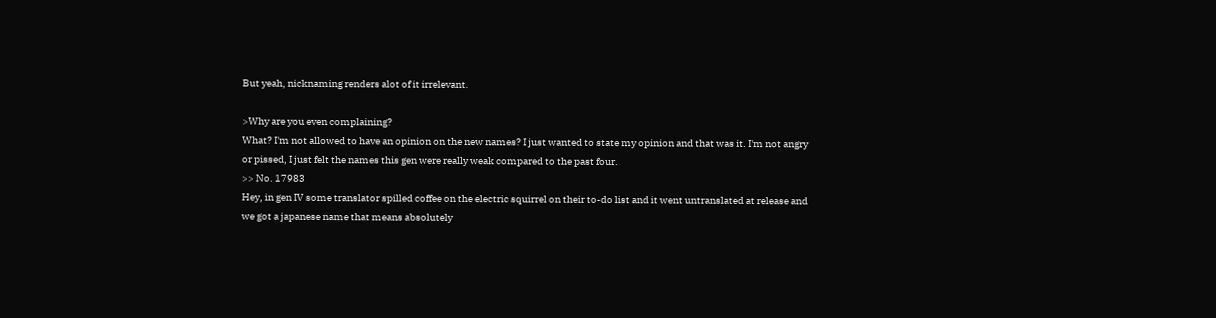But yeah, nicknaming renders alot of it irrelevant.

>Why are you even complaining?
What? I'm not allowed to have an opinion on the new names? I just wanted to state my opinion and that was it. I'm not angry or pissed, I just felt the names this gen were really weak compared to the past four.
>> No. 17983
Hey, in gen IV some translator spilled coffee on the electric squirrel on their to-do list and it went untranslated at release and we got a japanese name that means absolutely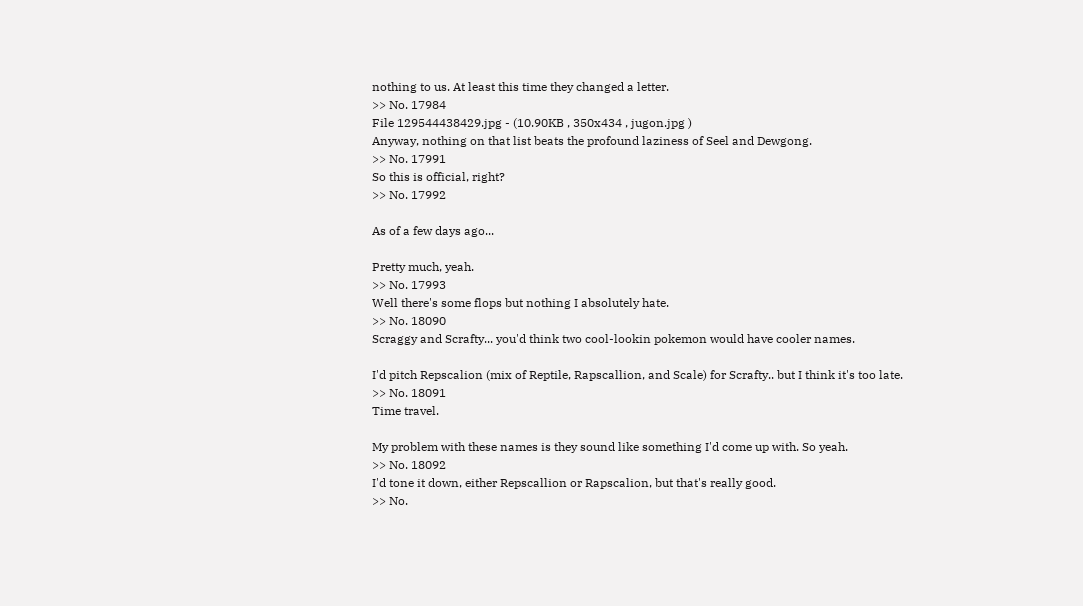nothing to us. At least this time they changed a letter.
>> No. 17984
File 129544438429.jpg - (10.90KB , 350x434 , jugon.jpg )
Anyway, nothing on that list beats the profound laziness of Seel and Dewgong.
>> No. 17991
So this is official, right?
>> No. 17992

As of a few days ago...

Pretty much, yeah.
>> No. 17993
Well there's some flops but nothing I absolutely hate.
>> No. 18090
Scraggy and Scrafty... you'd think two cool-lookin pokemon would have cooler names.

I'd pitch Repscalion (mix of Reptile, Rapscallion, and Scale) for Scrafty.. but I think it's too late.
>> No. 18091
Time travel.

My problem with these names is they sound like something I'd come up with. So yeah.
>> No. 18092
I'd tone it down, either Repscallion or Rapscalion, but that's really good.
>> No.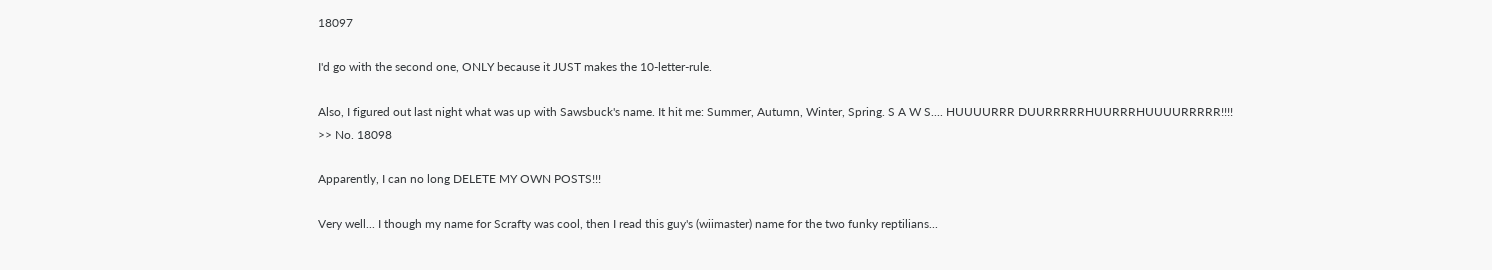18097

I'd go with the second one, ONLY because it JUST makes the 10-letter-rule.

Also, I figured out last night what was up with Sawsbuck's name. It hit me: Summer, Autumn, Winter, Spring. S A W S.... HUUUURRR DUURRRRRHUURRRHUUUURRRRR!!!!
>> No. 18098

Apparently, I can no long DELETE MY OWN POSTS!!!

Very well... I though my name for Scrafty was cool, then I read this guy's (wiimaster) name for the two funky reptilians...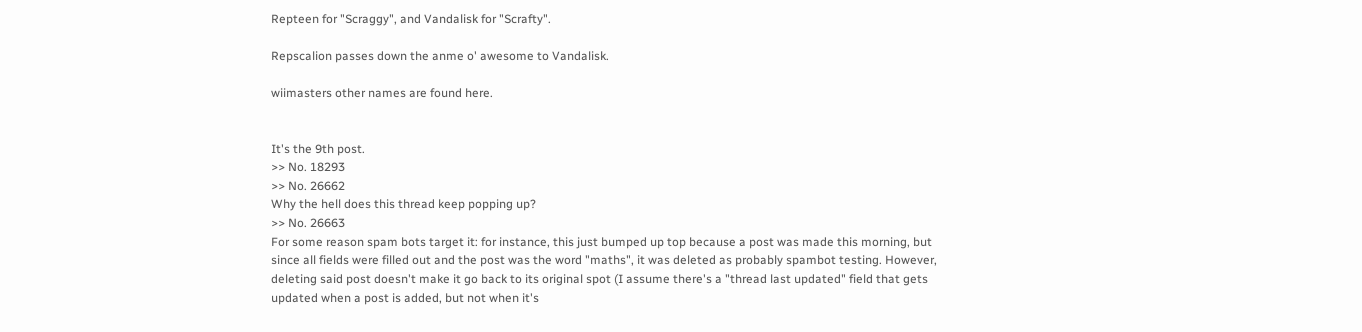Repteen for "Scraggy", and Vandalisk for "Scrafty".

Repscalion passes down the anme o' awesome to Vandalisk.

wiimasters other names are found here.


It's the 9th post.
>> No. 18293
>> No. 26662
Why the hell does this thread keep popping up?
>> No. 26663
For some reason spam bots target it: for instance, this just bumped up top because a post was made this morning, but since all fields were filled out and the post was the word "maths", it was deleted as probably spambot testing. However, deleting said post doesn't make it go back to its original spot (I assume there's a "thread last updated" field that gets updated when a post is added, but not when it's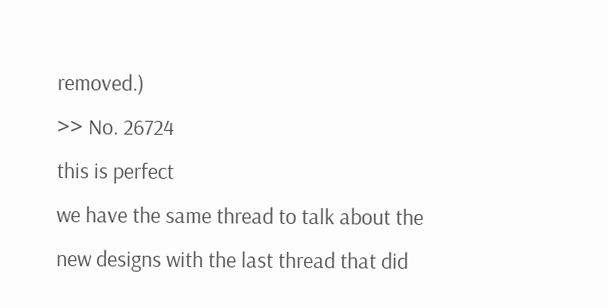removed.)
>> No. 26724
this is perfect
we have the same thread to talk about the new designs with the last thread that did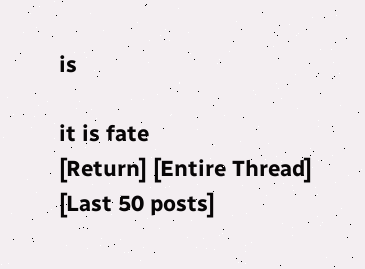is

it is fate
[Return] [Entire Thread] [Last 50 posts]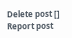Delete post []
Report post